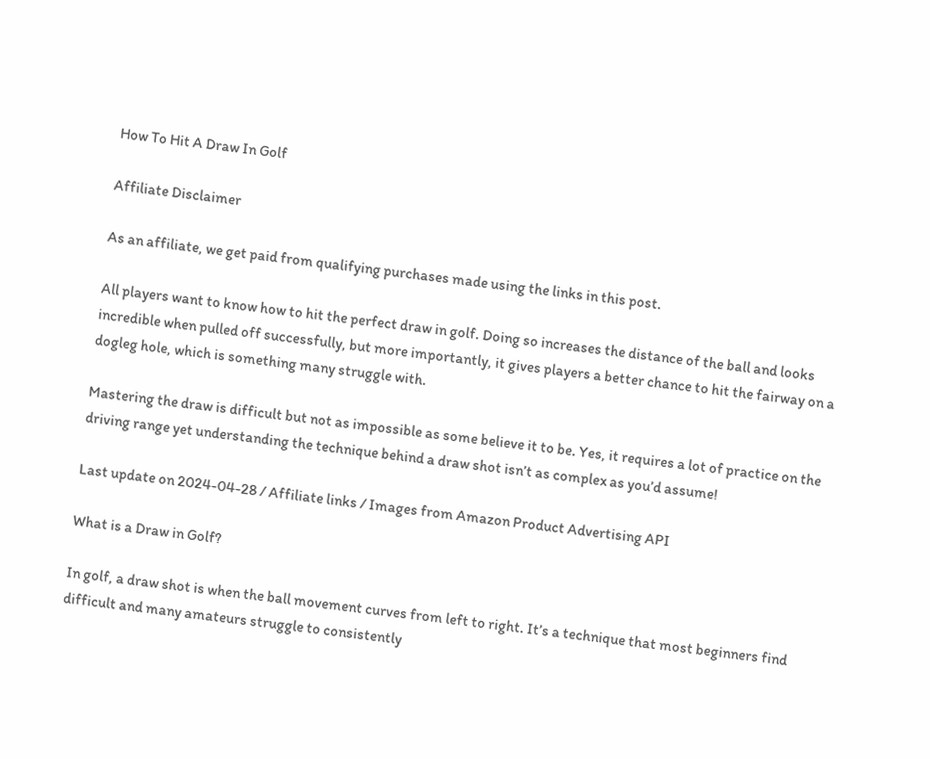How To Hit A Draw In Golf

Affiliate Disclaimer

As an affiliate, we get paid from qualifying purchases made using the links in this post.

All players want to know how to hit the perfect draw in golf. Doing so increases the distance of the ball and looks incredible when pulled off successfully, but more importantly, it gives players a better chance to hit the fairway on a dogleg hole, which is something many struggle with.

Mastering the draw is difficult but not as impossible as some believe it to be. Yes, it requires a lot of practice on the driving range yet understanding the technique behind a draw shot isn’t as complex as you’d assume!

Last update on 2024-04-28 / Affiliate links / Images from Amazon Product Advertising API

What is a Draw in Golf?

In golf, a draw shot is when the ball movement curves from left to right. It’s a technique that most beginners find difficult and many amateurs struggle to consistently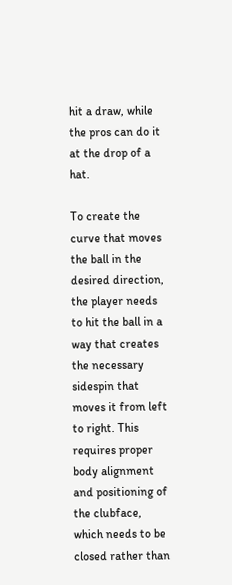hit a draw, while the pros can do it at the drop of a hat.

To create the curve that moves the ball in the desired direction, the player needs to hit the ball in a way that creates the necessary sidespin that moves it from left to right. This requires proper body alignment and positioning of the clubface, which needs to be closed rather than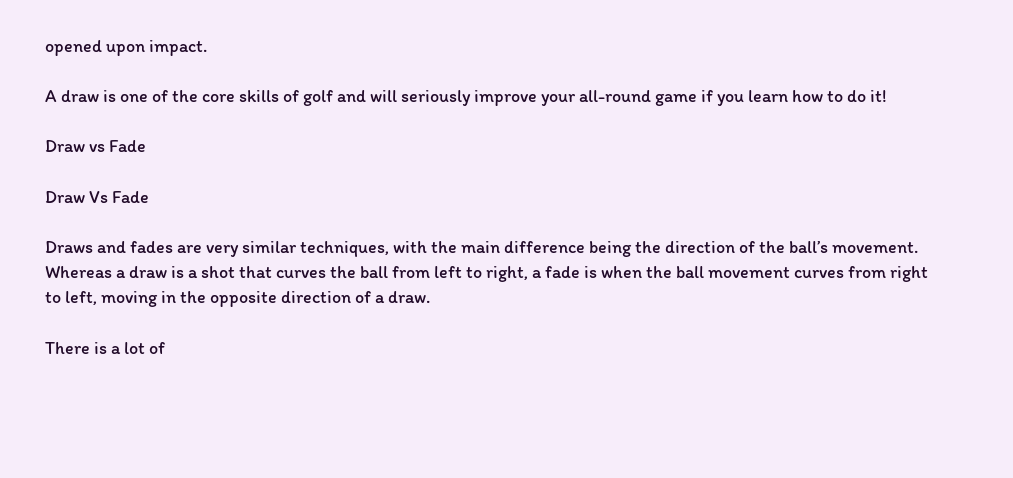opened upon impact.

A draw is one of the core skills of golf and will seriously improve your all-round game if you learn how to do it!

Draw vs Fade

Draw Vs Fade

Draws and fades are very similar techniques, with the main difference being the direction of the ball’s movement. Whereas a draw is a shot that curves the ball from left to right, a fade is when the ball movement curves from right to left, moving in the opposite direction of a draw.

There is a lot of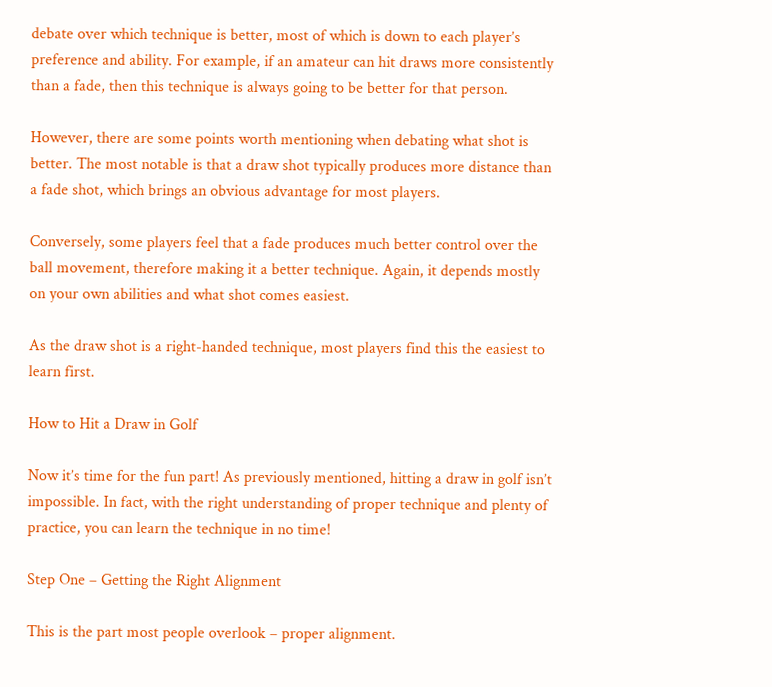debate over which technique is better, most of which is down to each player’s preference and ability. For example, if an amateur can hit draws more consistently than a fade, then this technique is always going to be better for that person.

However, there are some points worth mentioning when debating what shot is better. The most notable is that a draw shot typically produces more distance than a fade shot, which brings an obvious advantage for most players.

Conversely, some players feel that a fade produces much better control over the ball movement, therefore making it a better technique. Again, it depends mostly on your own abilities and what shot comes easiest.

As the draw shot is a right-handed technique, most players find this the easiest to learn first.

How to Hit a Draw in Golf

Now it’s time for the fun part! As previously mentioned, hitting a draw in golf isn’t impossible. In fact, with the right understanding of proper technique and plenty of practice, you can learn the technique in no time!

Step One – Getting the Right Alignment

This is the part most people overlook – proper alignment.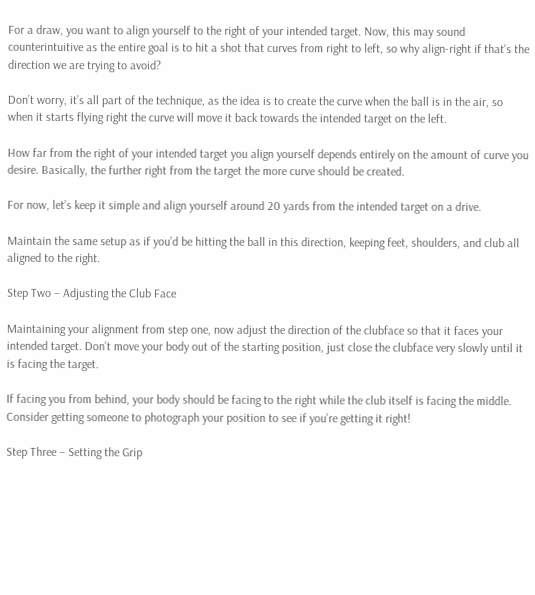For a draw, you want to align yourself to the right of your intended target. Now, this may sound counterintuitive as the entire goal is to hit a shot that curves from right to left, so why align-right if that’s the direction we are trying to avoid?

Don’t worry, it’s all part of the technique, as the idea is to create the curve when the ball is in the air, so when it starts flying right the curve will move it back towards the intended target on the left.

How far from the right of your intended target you align yourself depends entirely on the amount of curve you desire. Basically, the further right from the target the more curve should be created.

For now, let’s keep it simple and align yourself around 20 yards from the intended target on a drive.

Maintain the same setup as if you’d be hitting the ball in this direction, keeping feet, shoulders, and club all aligned to the right.

Step Two – Adjusting the Club Face

Maintaining your alignment from step one, now adjust the direction of the clubface so that it faces your intended target. Don’t move your body out of the starting position, just close the clubface very slowly until it is facing the target.

If facing you from behind, your body should be facing to the right while the club itself is facing the middle. Consider getting someone to photograph your position to see if you’re getting it right!

Step Three – Setting the Grip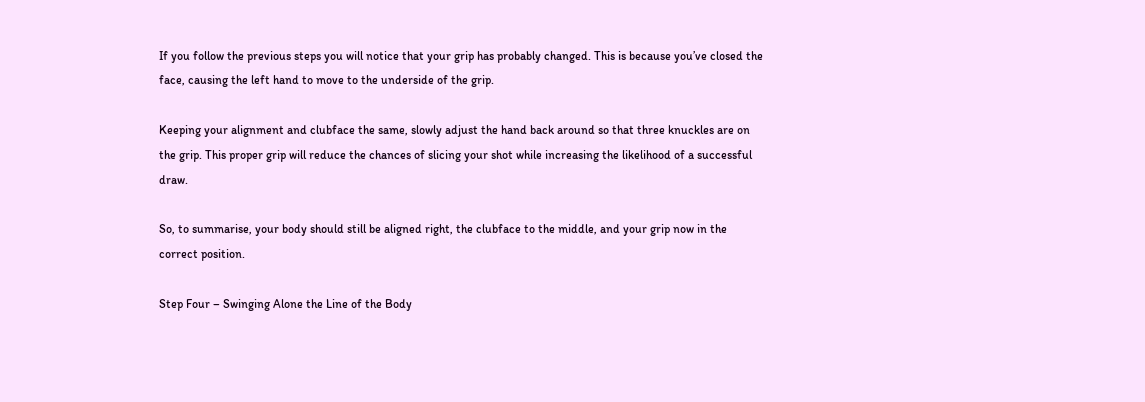If you follow the previous steps you will notice that your grip has probably changed. This is because you’ve closed the face, causing the left hand to move to the underside of the grip.

Keeping your alignment and clubface the same, slowly adjust the hand back around so that three knuckles are on the grip. This proper grip will reduce the chances of slicing your shot while increasing the likelihood of a successful draw.

So, to summarise, your body should still be aligned right, the clubface to the middle, and your grip now in the correct position.

Step Four – Swinging Alone the Line of the Body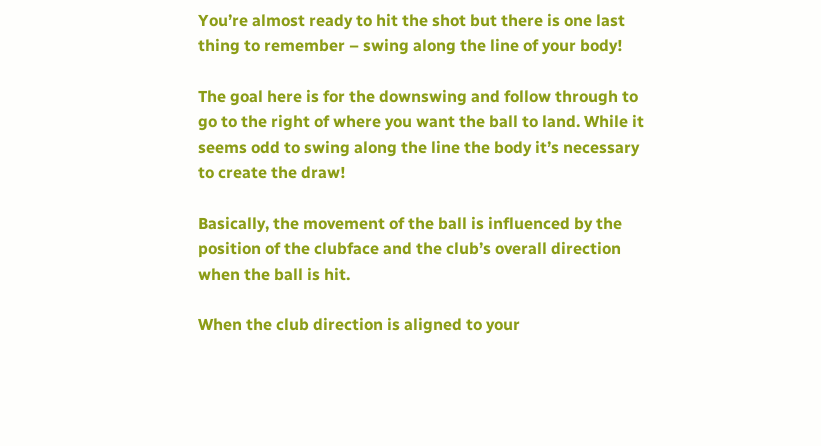You’re almost ready to hit the shot but there is one last thing to remember – swing along the line of your body!

The goal here is for the downswing and follow through to go to the right of where you want the ball to land. While it seems odd to swing along the line the body it’s necessary to create the draw!

Basically, the movement of the ball is influenced by the position of the clubface and the club’s overall direction when the ball is hit.

When the club direction is aligned to your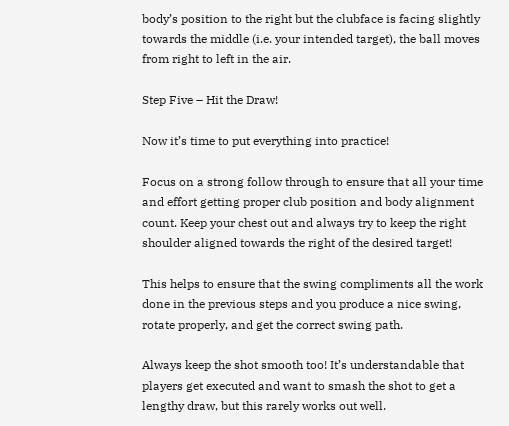body’s position to the right but the clubface is facing slightly towards the middle (i.e. your intended target), the ball moves from right to left in the air.

Step Five – Hit the Draw!

Now it’s time to put everything into practice!

Focus on a strong follow through to ensure that all your time and effort getting proper club position and body alignment count. Keep your chest out and always try to keep the right shoulder aligned towards the right of the desired target!

This helps to ensure that the swing compliments all the work done in the previous steps and you produce a nice swing, rotate properly, and get the correct swing path.

Always keep the shot smooth too! It’s understandable that players get executed and want to smash the shot to get a lengthy draw, but this rarely works out well.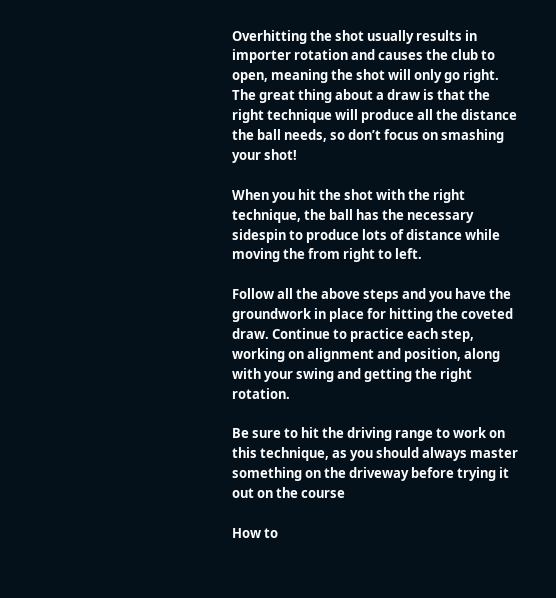Overhitting the shot usually results in importer rotation and causes the club to open, meaning the shot will only go right. The great thing about a draw is that the right technique will produce all the distance the ball needs, so don’t focus on smashing your shot!

When you hit the shot with the right technique, the ball has the necessary sidespin to produce lots of distance while moving the from right to left.

Follow all the above steps and you have the groundwork in place for hitting the coveted draw. Continue to practice each step, working on alignment and position, along with your swing and getting the right rotation.

Be sure to hit the driving range to work on this technique, as you should always master something on the driveway before trying it out on the course

How to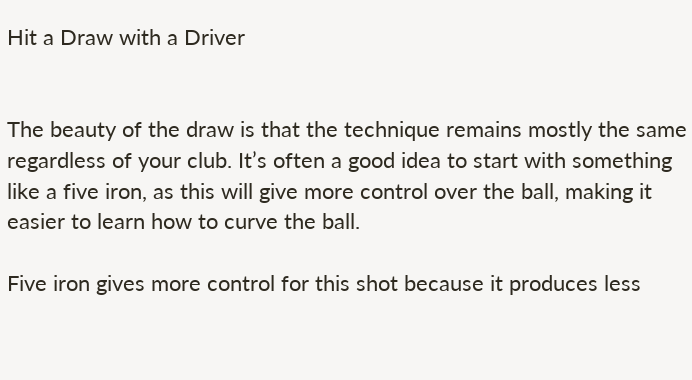Hit a Draw with a Driver


The beauty of the draw is that the technique remains mostly the same regardless of your club. It’s often a good idea to start with something like a five iron, as this will give more control over the ball, making it easier to learn how to curve the ball.

Five iron gives more control for this shot because it produces less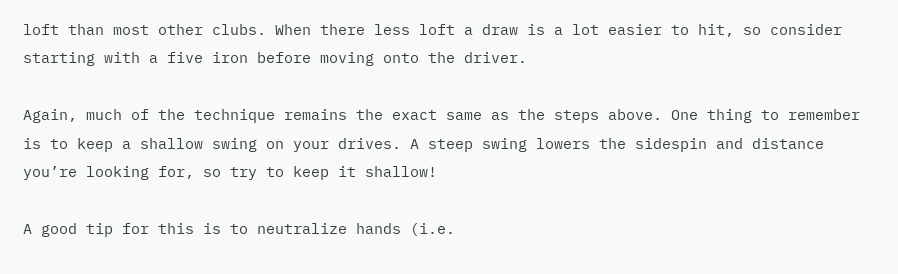loft than most other clubs. When there less loft a draw is a lot easier to hit, so consider starting with a five iron before moving onto the driver.

Again, much of the technique remains the exact same as the steps above. One thing to remember is to keep a shallow swing on your drives. A steep swing lowers the sidespin and distance you’re looking for, so try to keep it shallow!

A good tip for this is to neutralize hands (i.e.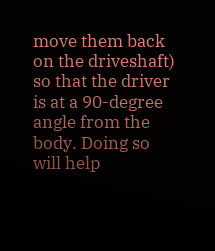move them back on the driveshaft) so that the driver is at a 90-degree angle from the body. Doing so will help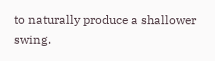to naturally produce a shallower swing.